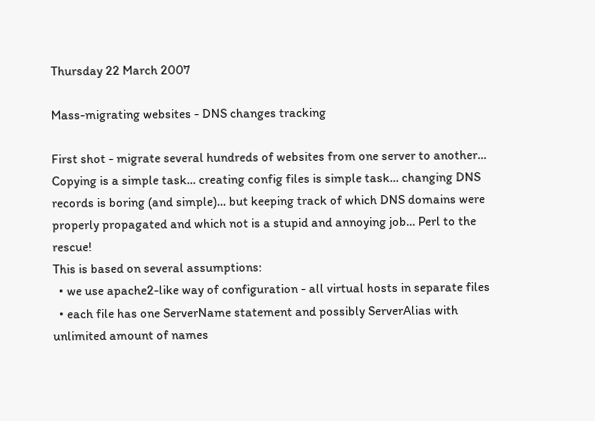Thursday 22 March 2007

Mass-migrating websites - DNS changes tracking

First shot - migrate several hundreds of websites from one server to another... Copying is a simple task... creating config files is simple task... changing DNS records is boring (and simple)... but keeping track of which DNS domains were properly propagated and which not is a stupid and annoying job... Perl to the rescue!
This is based on several assumptions:
  • we use apache2-like way of configuration - all virtual hosts in separate files
  • each file has one ServerName statement and possibly ServerAlias with unlimited amount of names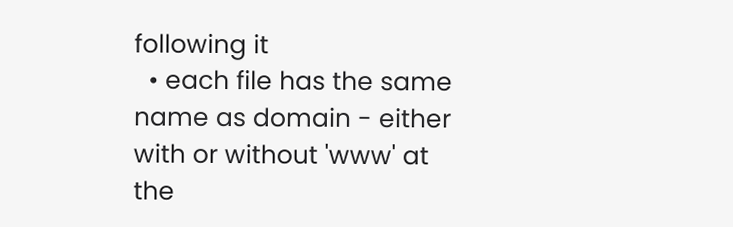following it
  • each file has the same name as domain - either with or without 'www' at the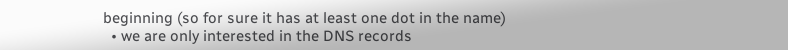beginning (so for sure it has at least one dot in the name)
  • we are only interested in the DNS records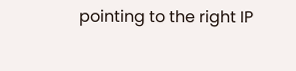pointing to the right IP